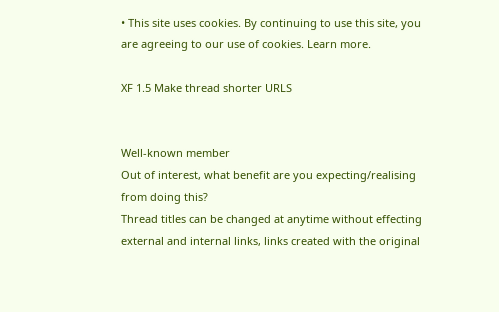• This site uses cookies. By continuing to use this site, you are agreeing to our use of cookies. Learn more.

XF 1.5 Make thread shorter URLS


Well-known member
Out of interest, what benefit are you expecting/realising from doing this?
Thread titles can be changed at anytime without effecting external and internal links, links created with the original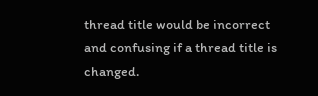thread title would be incorrect and confusing if a thread title is changed.